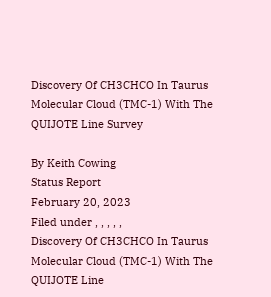Discovery Of CH3CHCO In Taurus Molecular Cloud (TMC-1) With The QUIJOTE Line Survey

By Keith Cowing
Status Report
February 20, 2023
Filed under , , , , ,
Discovery Of CH3CHCO In Taurus Molecular Cloud (TMC-1) With The QUIJOTE Line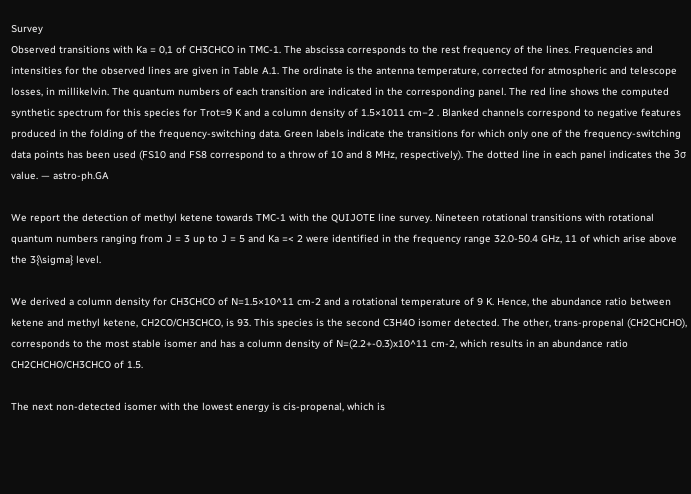Survey
Observed transitions with Ka = 0,1 of CH3CHCO in TMC-1. The abscissa corresponds to the rest frequency of the lines. Frequencies and intensities for the observed lines are given in Table A.1. The ordinate is the antenna temperature, corrected for atmospheric and telescope losses, in millikelvin. The quantum numbers of each transition are indicated in the corresponding panel. The red line shows the computed synthetic spectrum for this species for Trot=9 K and a column density of 1.5×1011 cm−2 . Blanked channels correspond to negative features produced in the folding of the frequency-switching data. Green labels indicate the transitions for which only one of the frequency-switching data points has been used (FS10 and FS8 correspond to a throw of 10 and 8 MHz, respectively). The dotted line in each panel indicates the 3σ value. — astro-ph.GA

We report the detection of methyl ketene towards TMC-1 with the QUIJOTE line survey. Nineteen rotational transitions with rotational quantum numbers ranging from J = 3 up to J = 5 and Ka =< 2 were identified in the frequency range 32.0-50.4 GHz, 11 of which arise above the 3{\sigma} level.

We derived a column density for CH3CHCO of N=1.5×10^11 cm-2 and a rotational temperature of 9 K. Hence, the abundance ratio between ketene and methyl ketene, CH2CO/CH3CHCO, is 93. This species is the second C3H4O isomer detected. The other, trans-propenal (CH2CHCHO), corresponds to the most stable isomer and has a column density of N=(2.2+-0.3)x10^11 cm-2, which results in an abundance ratio CH2CHCHO/CH3CHCO of 1.5.

The next non-detected isomer with the lowest energy is cis-propenal, which is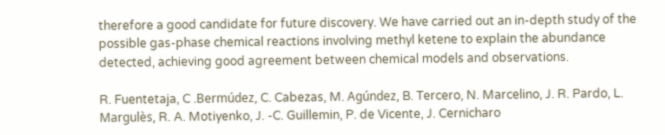therefore a good candidate for future discovery. We have carried out an in-depth study of the possible gas-phase chemical reactions involving methyl ketene to explain the abundance detected, achieving good agreement between chemical models and observations.

R. Fuentetaja, C .Bermúdez, C. Cabezas, M. Agúndez, B. Tercero, N. Marcelino, J. R. Pardo, L. Margulès, R. A. Motiyenko, J. -C. Guillemin, P. de Vicente, J. Cernicharo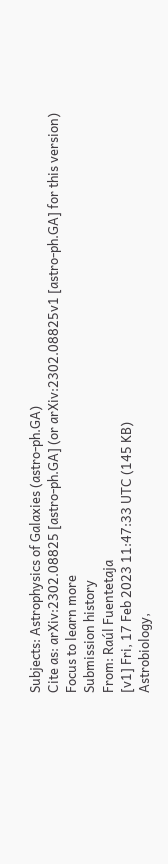Subjects: Astrophysics of Galaxies (astro-ph.GA)
Cite as: arXiv:2302.08825 [astro-ph.GA] (or arXiv:2302.08825v1 [astro-ph.GA] for this version)
Focus to learn more
Submission history
From: Raúl Fuentetaja
[v1] Fri, 17 Feb 2023 11:47:33 UTC (145 KB)
Astrobiology,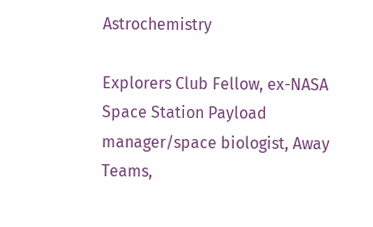Astrochemistry

Explorers Club Fellow, ex-NASA Space Station Payload manager/space biologist, Away Teams,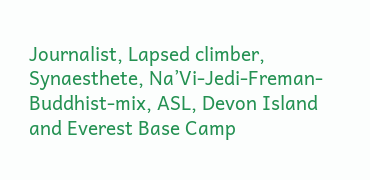Journalist, Lapsed climber, Synaesthete, Na’Vi-Jedi-Freman-Buddhist-mix, ASL, Devon Island and Everest Base Camp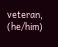veteran, (he/him)